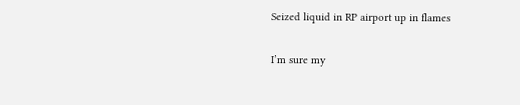Seized liquid in RP airport up in flames

I’m sure my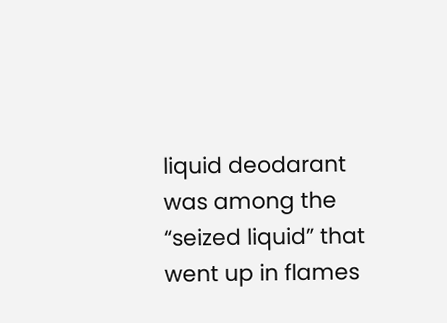liquid deodarant was among the “seized liquid” that went up in flames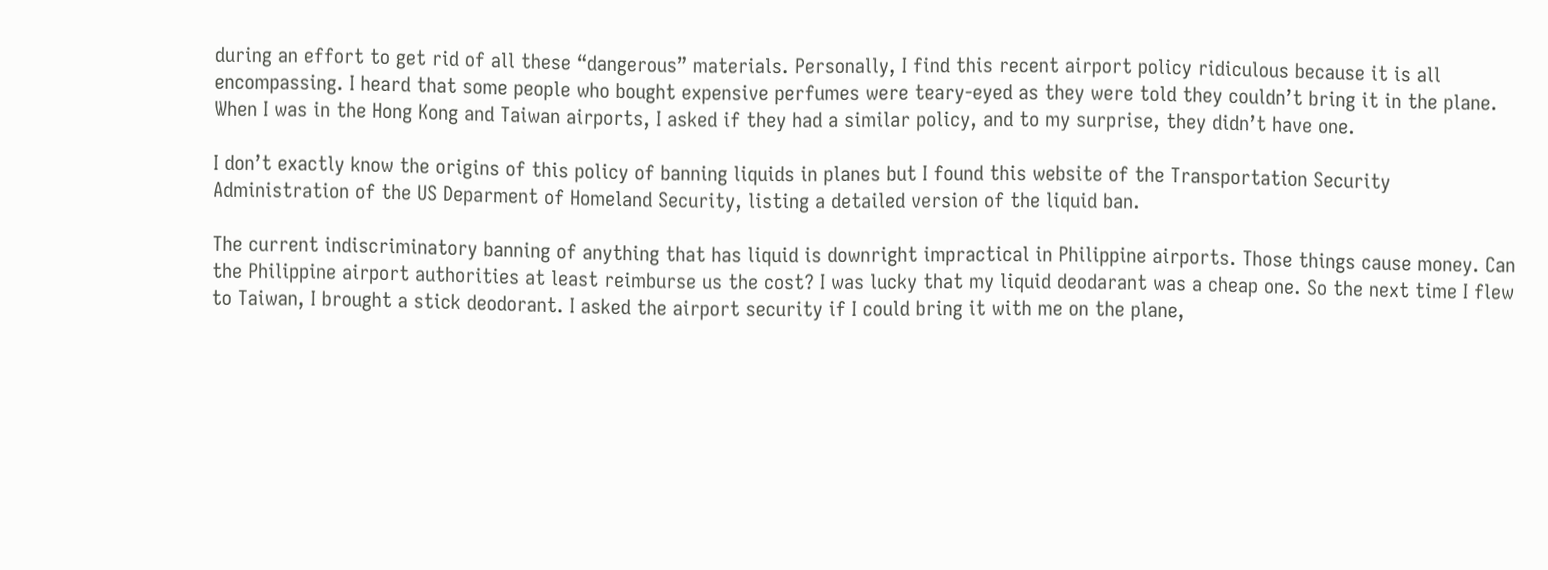during an effort to get rid of all these “dangerous” materials. Personally, I find this recent airport policy ridiculous because it is all encompassing. I heard that some people who bought expensive perfumes were teary-eyed as they were told they couldn’t bring it in the plane. When I was in the Hong Kong and Taiwan airports, I asked if they had a similar policy, and to my surprise, they didn’t have one.

I don’t exactly know the origins of this policy of banning liquids in planes but I found this website of the Transportation Security Administration of the US Deparment of Homeland Security, listing a detailed version of the liquid ban.

The current indiscriminatory banning of anything that has liquid is downright impractical in Philippine airports. Those things cause money. Can the Philippine airport authorities at least reimburse us the cost? I was lucky that my liquid deodarant was a cheap one. So the next time I flew to Taiwan, I brought a stick deodorant. I asked the airport security if I could bring it with me on the plane,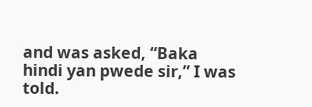and was asked, “Baka hindi yan pwede sir,” I was told.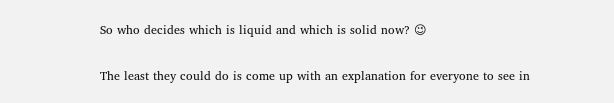So who decides which is liquid and which is solid now? 😉

The least they could do is come up with an explanation for everyone to see in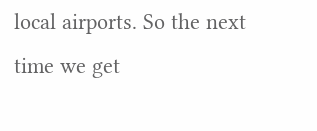local airports. So the next time we get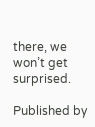there, we won’t get surprised.

Published by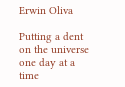Erwin Oliva

Putting a dent on the universe one day at a time